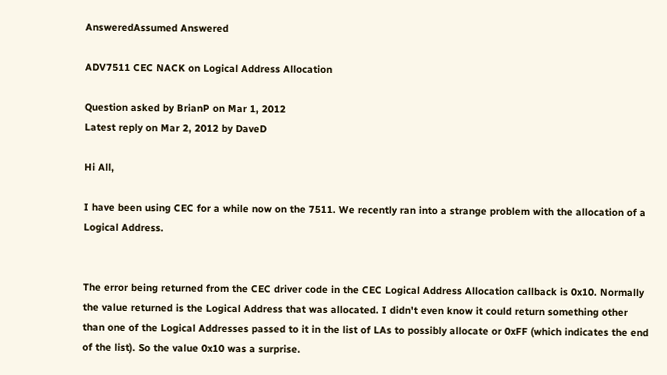AnsweredAssumed Answered

ADV7511 CEC NACK on Logical Address Allocation

Question asked by BrianP on Mar 1, 2012
Latest reply on Mar 2, 2012 by DaveD

Hi All,

I have been using CEC for a while now on the 7511. We recently ran into a strange problem with the allocation of a Logical Address.


The error being returned from the CEC driver code in the CEC Logical Address Allocation callback is 0x10. Normally the value returned is the Logical Address that was allocated. I didn't even know it could return something other than one of the Logical Addresses passed to it in the list of LAs to possibly allocate or 0xFF (which indicates the end of the list). So the value 0x10 was a surprise.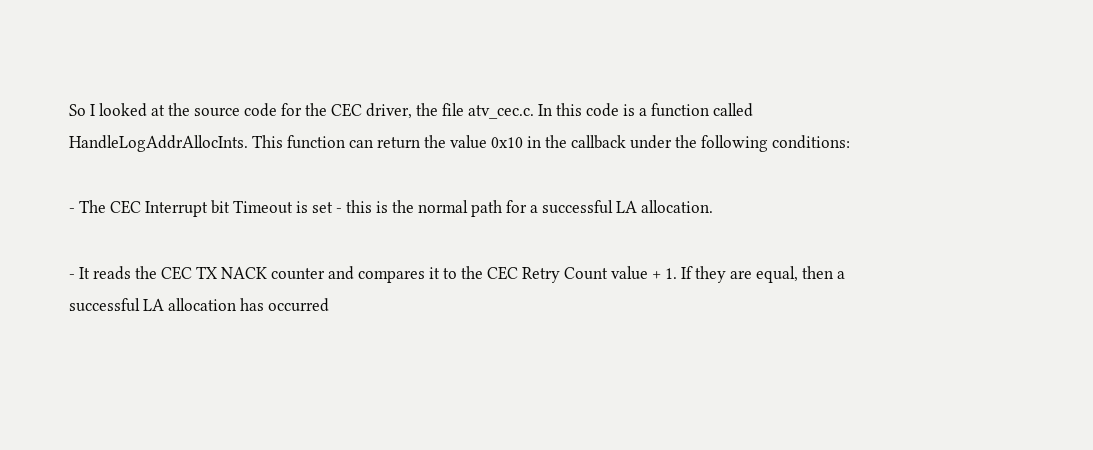So I looked at the source code for the CEC driver, the file atv_cec.c. In this code is a function called HandleLogAddrAllocInts. This function can return the value 0x10 in the callback under the following conditions:

- The CEC Interrupt bit Timeout is set - this is the normal path for a successful LA allocation.

- It reads the CEC TX NACK counter and compares it to the CEC Retry Count value + 1. If they are equal, then a successful LA allocation has occurred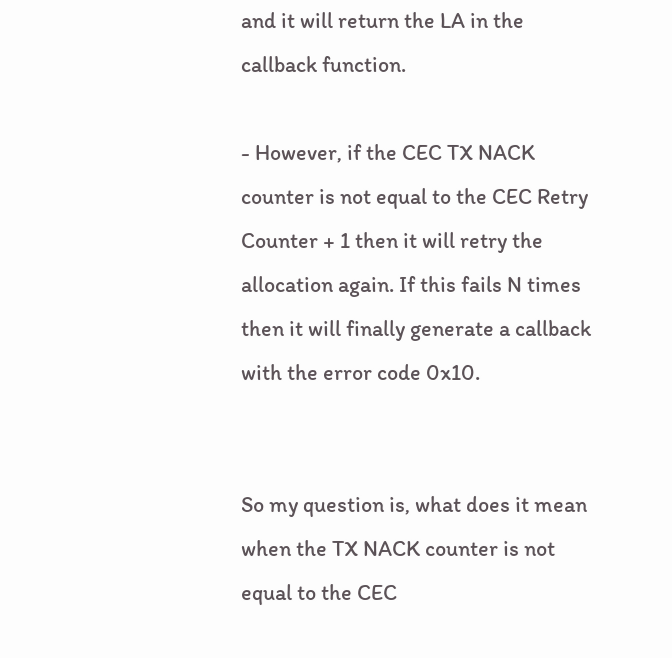and it will return the LA in the callback function.

- However, if the CEC TX NACK counter is not equal to the CEC Retry Counter + 1 then it will retry the allocation again. If this fails N times then it will finally generate a callback with the error code 0x10.


So my question is, what does it mean when the TX NACK counter is not equal to the CEC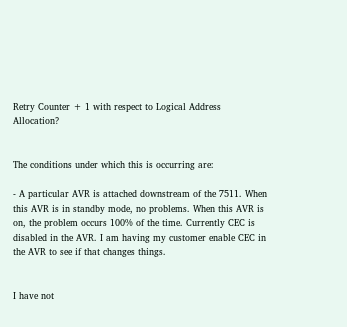Retry Counter + 1 with respect to Logical Address Allocation?


The conditions under which this is occurring are:

- A particular AVR is attached downstream of the 7511. When this AVR is in standby mode, no problems. When this AVR is on, the problem occurs 100% of the time. Currently CEC is disabled in the AVR. I am having my customer enable CEC in the AVR to see if that changes things.


I have not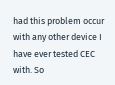had this problem occur with any other device I have ever tested CEC with. So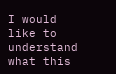I would like to understand what this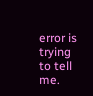error is trying to tell me.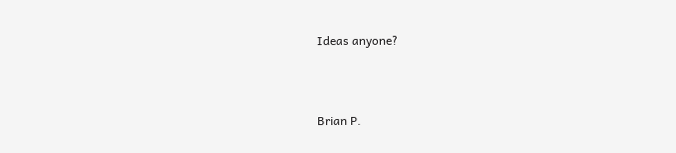Ideas anyone?



Brian P.